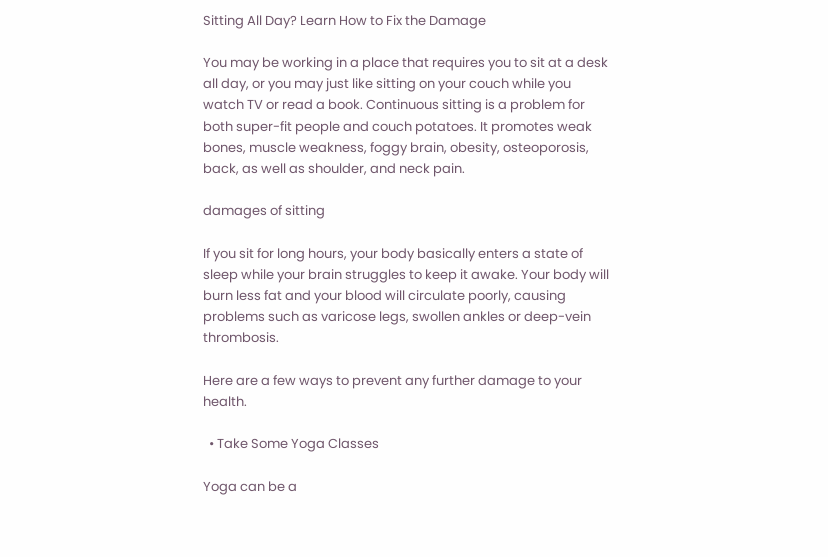Sitting All Day? Learn How to Fix the Damage

You may be working in a place that requires you to sit at a desk all day, or you may just like sitting on your couch while you watch TV or read a book. Continuous sitting is a problem for both super-fit people and couch potatoes. It promotes weak bones, muscle weakness, foggy brain, obesity, osteoporosis, back, as well as shoulder, and neck pain.

damages of sitting

If you sit for long hours, your body basically enters a state of sleep while your brain struggles to keep it awake. Your body will burn less fat and your blood will circulate poorly, causing problems such as varicose legs, swollen ankles or deep-vein thrombosis.

Here are a few ways to prevent any further damage to your health.

  • Take Some Yoga Classes

Yoga can be a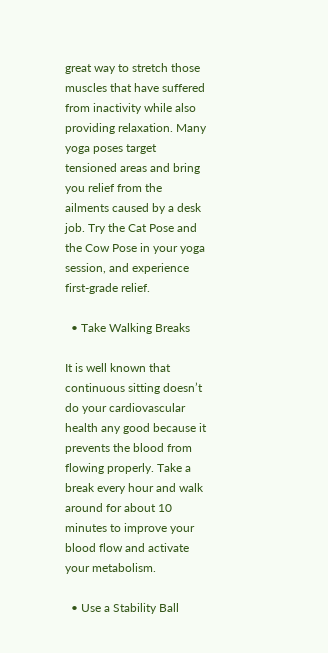great way to stretch those muscles that have suffered from inactivity while also providing relaxation. Many yoga poses target tensioned areas and bring you relief from the ailments caused by a desk job. Try the Cat Pose and the Cow Pose in your yoga session, and experience first-grade relief.

  • Take Walking Breaks

It is well known that continuous sitting doesn’t do your cardiovascular health any good because it prevents the blood from flowing properly. Take a break every hour and walk around for about 10 minutes to improve your blood flow and activate your metabolism.

  • Use a Stability Ball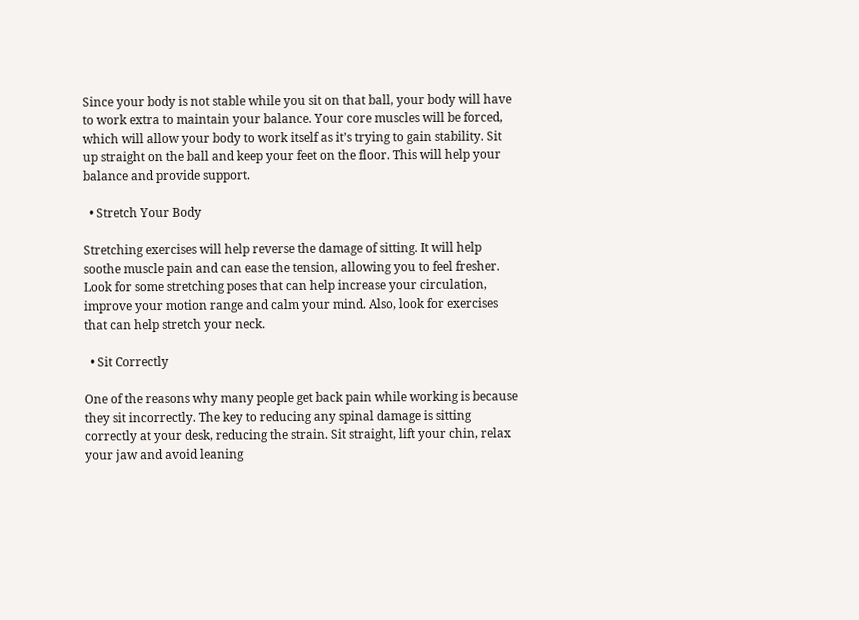Since your body is not stable while you sit on that ball, your body will have to work extra to maintain your balance. Your core muscles will be forced, which will allow your body to work itself as it’s trying to gain stability. Sit up straight on the ball and keep your feet on the floor. This will help your balance and provide support.

  • Stretch Your Body

Stretching exercises will help reverse the damage of sitting. It will help soothe muscle pain and can ease the tension, allowing you to feel fresher. Look for some stretching poses that can help increase your circulation, improve your motion range and calm your mind. Also, look for exercises that can help stretch your neck.

  • Sit Correctly

One of the reasons why many people get back pain while working is because they sit incorrectly. The key to reducing any spinal damage is sitting correctly at your desk, reducing the strain. Sit straight, lift your chin, relax your jaw and avoid leaning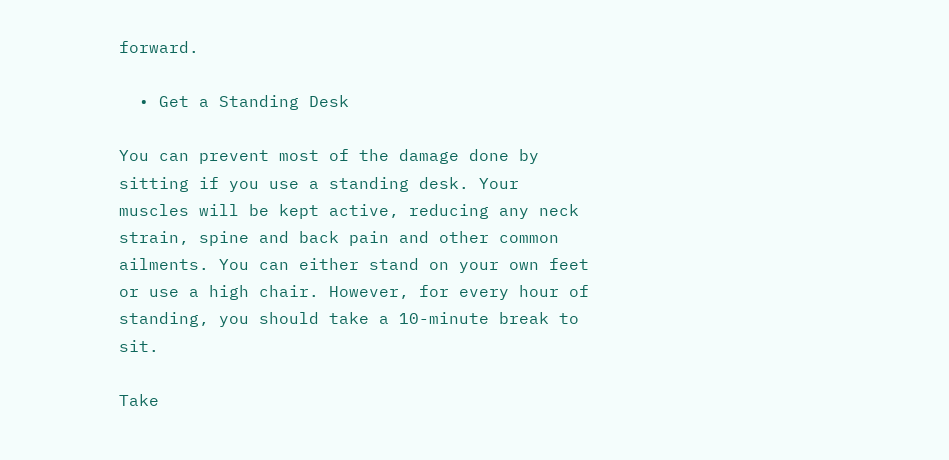forward.

  • Get a Standing Desk

You can prevent most of the damage done by sitting if you use a standing desk. Your muscles will be kept active, reducing any neck strain, spine and back pain and other common ailments. You can either stand on your own feet or use a high chair. However, for every hour of standing, you should take a 10-minute break to sit.

Take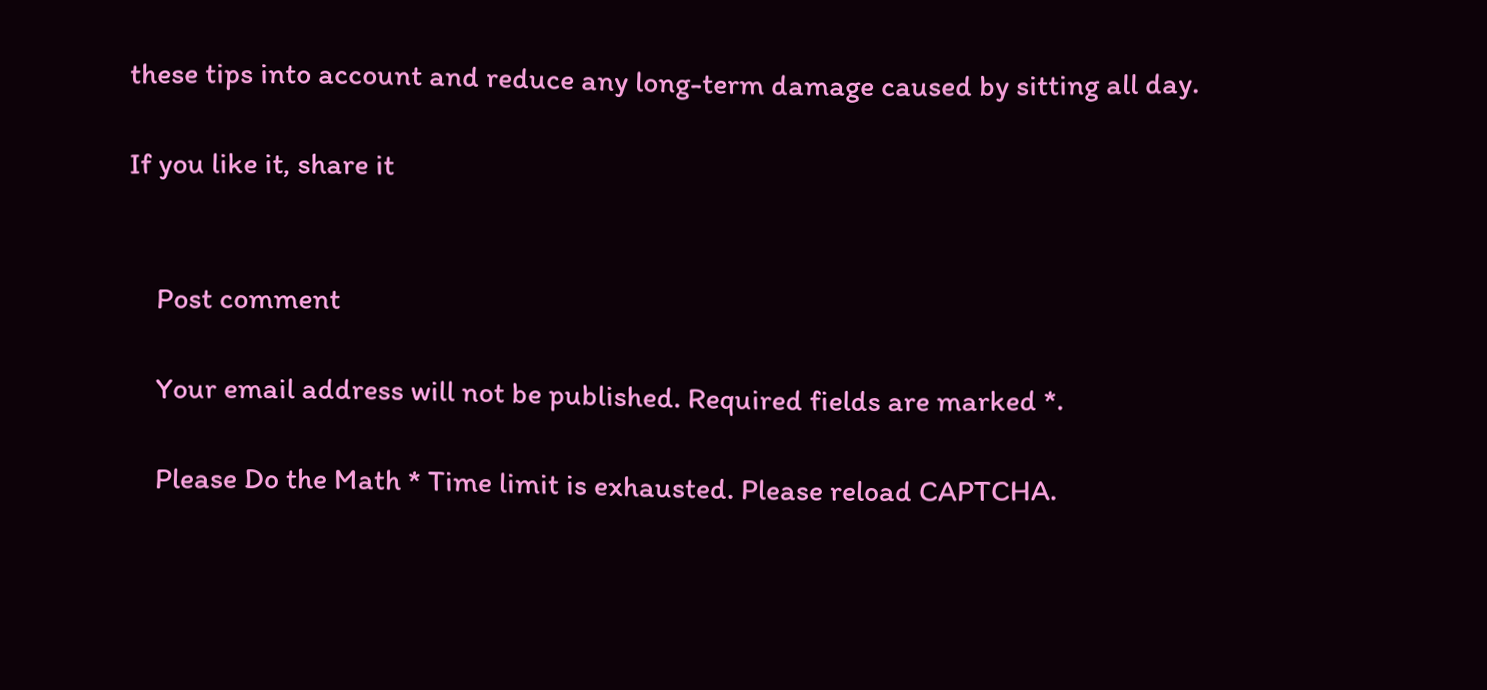these tips into account and reduce any long-term damage caused by sitting all day.

If you like it, share it


    Post comment

    Your email address will not be published. Required fields are marked *.

    Please Do the Math * Time limit is exhausted. Please reload CAPTCHA.